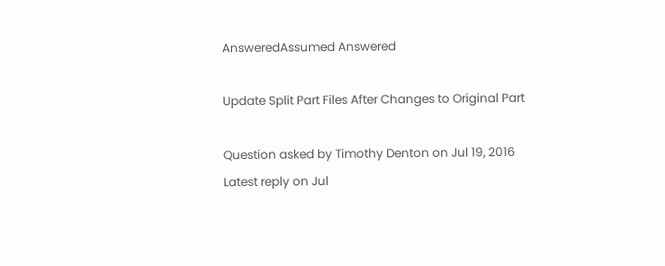AnsweredAssumed Answered

Update Split Part Files After Changes to Original Part

Question asked by Timothy Denton on Jul 19, 2016
Latest reply on Jul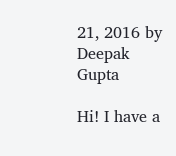21, 2016 by Deepak Gupta

Hi! I have a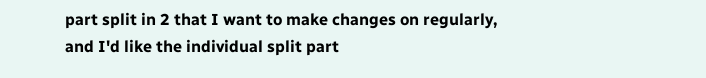part split in 2 that I want to make changes on regularly, and I'd like the individual split part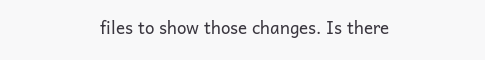files to show those changes. Is there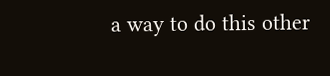a way to do this other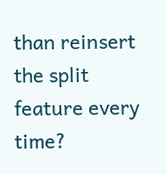than reinsert the split feature every time?